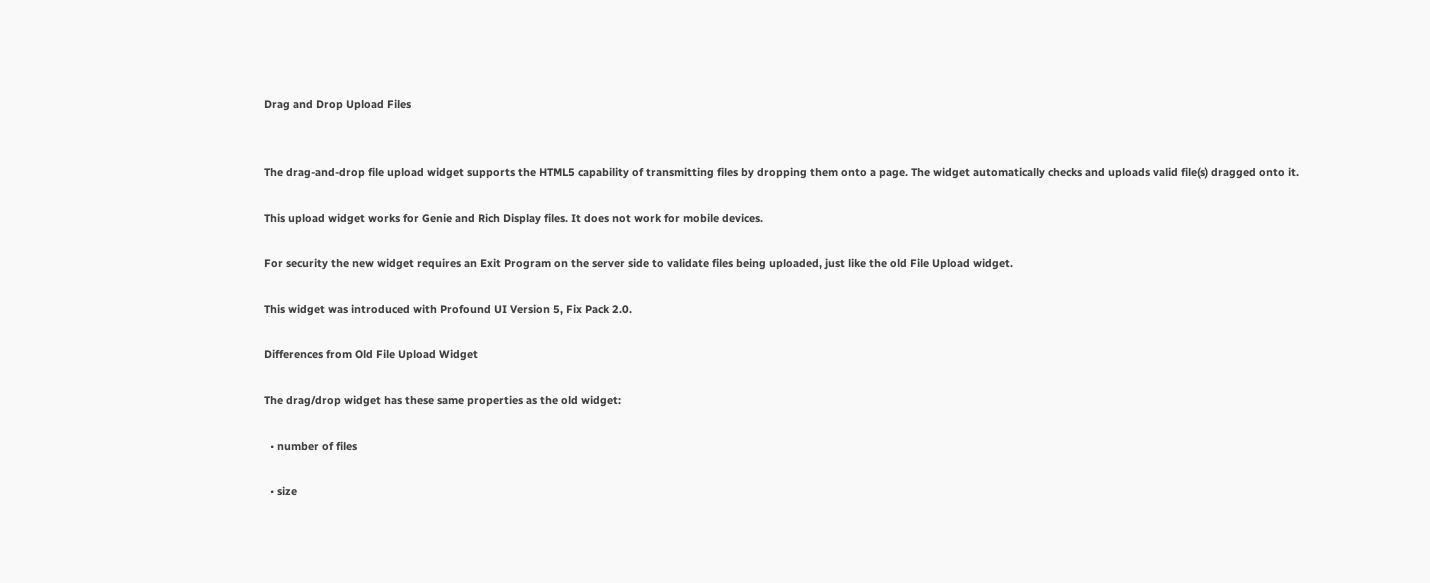Drag and Drop Upload Files


The drag-and-drop file upload widget supports the HTML5 capability of transmitting files by dropping them onto a page. The widget automatically checks and uploads valid file(s) dragged onto it.

This upload widget works for Genie and Rich Display files. It does not work for mobile devices.

For security the new widget requires an Exit Program on the server side to validate files being uploaded, just like the old File Upload widget.

This widget was introduced with Profound UI Version 5, Fix Pack 2.0.

Differences from Old File Upload Widget

The drag/drop widget has these same properties as the old widget:

  • number of files

  • size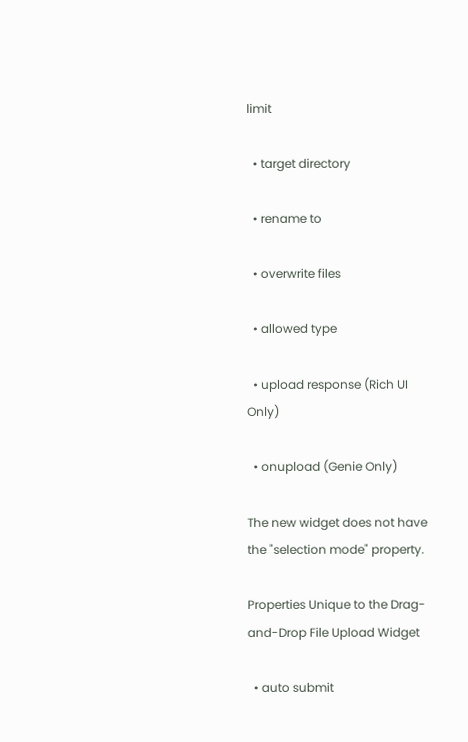limit

  • target directory

  • rename to

  • overwrite files

  • allowed type

  • upload response (Rich UI Only)

  • onupload (Genie Only)

The new widget does not have the "selection mode" property.

Properties Unique to the Drag-and-Drop File Upload Widget

  • auto submit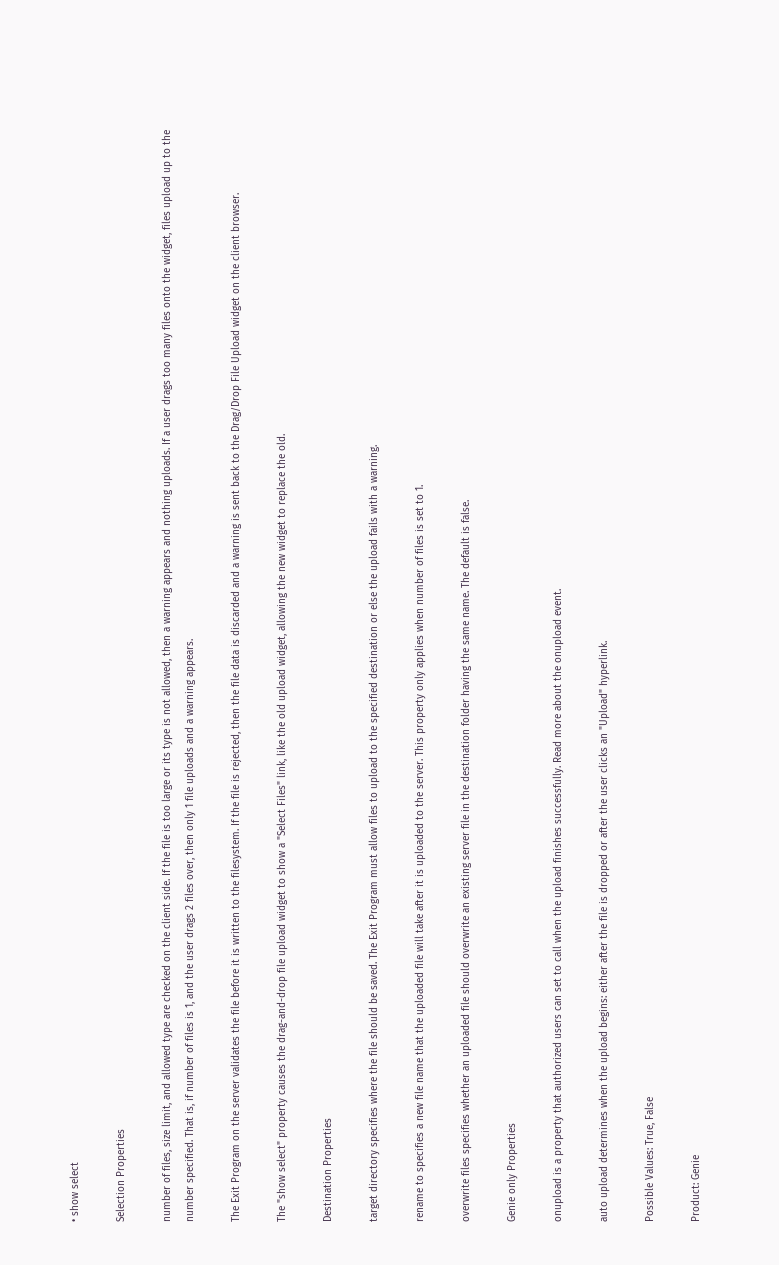• show select

Selection Properties

number of files, size limit, and allowed type are checked on the client side. If the file is too large or its type is not allowed, then a warning appears and nothing uploads. If a user drags too many files onto the widget, files upload up to the number specified. That is, if number of files is 1, and the user drags 2 files over, then only 1 file uploads and a warning appears.

The Exit Program on the server validates the file before it is written to the filesystem. If the file is rejected, then the file data is discarded and a warning is sent back to the Drag/Drop File Upload widget on the client browser.

The "show select" property causes the drag-and-drop file upload widget to show a "Select Files" link, like the old upload widget, allowing the new widget to replace the old.

Destination Properties

target directory specifies where the file should be saved. The Exit Program must allow files to upload to the specified destination or else the upload fails with a warning.

rename to specifies a new file name that the uploaded file will take after it is uploaded to the server. This property only applies when number of files is set to 1.

overwrite files specifies whether an uploaded file should overwrite an existing server file in the destination folder having the same name. The default is false.

Genie only Properties

onupload is a property that authorized users can set to call when the upload finishes successfully. Read more about the onupload event.

auto upload determines when the upload begins: either after the file is dropped or after the user clicks an "Upload" hyperlink.

Possible Values: True, False

Product: Genie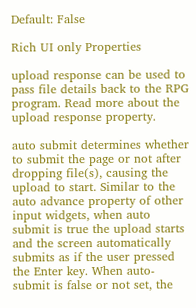Default: False

Rich UI only Properties

upload response can be used to pass file details back to the RPG program. Read more about the upload response property.

auto submit determines whether to submit the page or not after dropping file(s), causing the upload to start. Similar to the auto advance property of other input widgets, when auto submit is true the upload starts and the screen automatically submits as if the user pressed the Enter key. When auto-submit is false or not set, the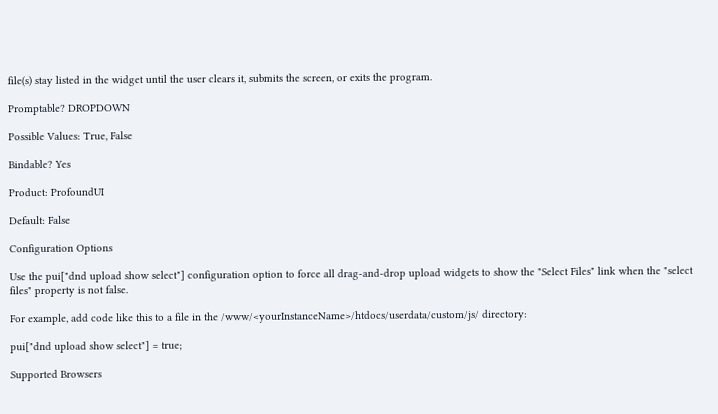file(s) stay listed in the widget until the user clears it, submits the screen, or exits the program.

Promptable? DROPDOWN

Possible Values: True, False

Bindable? Yes

Product: ProfoundUI

Default: False

Configuration Options

Use the pui["dnd upload show select"] configuration option to force all drag-and-drop upload widgets to show the "Select Files" link when the "select files" property is not false.

For example, add code like this to a file in the /www/<yourInstanceName>/htdocs/userdata/custom/js/ directory:

pui["dnd upload show select"] = true;

Supported Browsers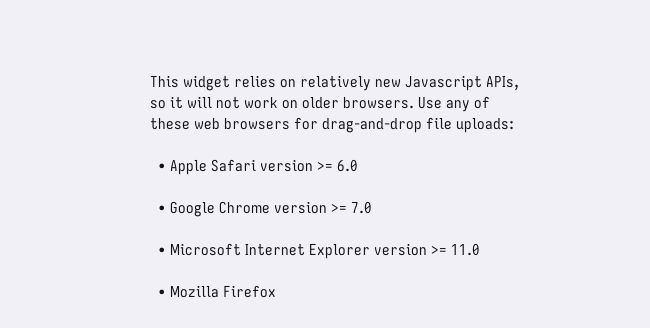This widget relies on relatively new Javascript APIs, so it will not work on older browsers. Use any of these web browsers for drag-and-drop file uploads:

  • Apple Safari version >= 6.0

  • Google Chrome version >= 7.0

  • Microsoft Internet Explorer version >= 11.0

  • Mozilla Firefox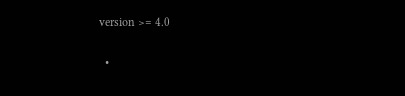version >= 4.0

  •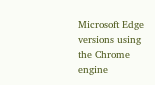Microsoft Edge versions using the Chrome engine